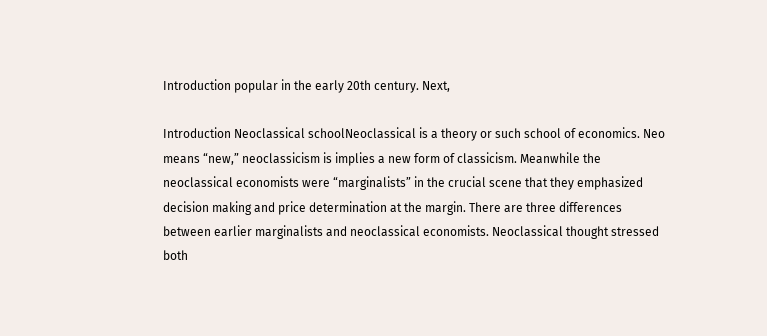Introduction popular in the early 20th century. Next,

Introduction Neoclassical schoolNeoclassical is a theory or such school of economics. Neo means “new,” neoclassicism is implies a new form of classicism. Meanwhile the neoclassical economists were “marginalists” in the crucial scene that they emphasized decision making and price determination at the margin. There are three differences between earlier marginalists and neoclassical economists. Neoclassical thought stressed both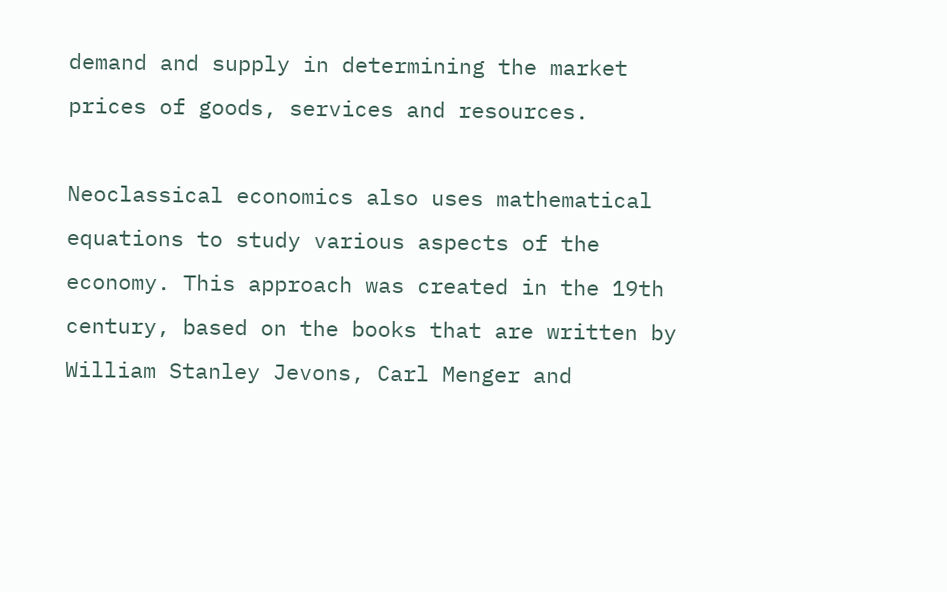demand and supply in determining the market prices of goods, services and resources.

Neoclassical economics also uses mathematical equations to study various aspects of the economy. This approach was created in the 19th century, based on the books that are written by William Stanley Jevons, Carl Menger and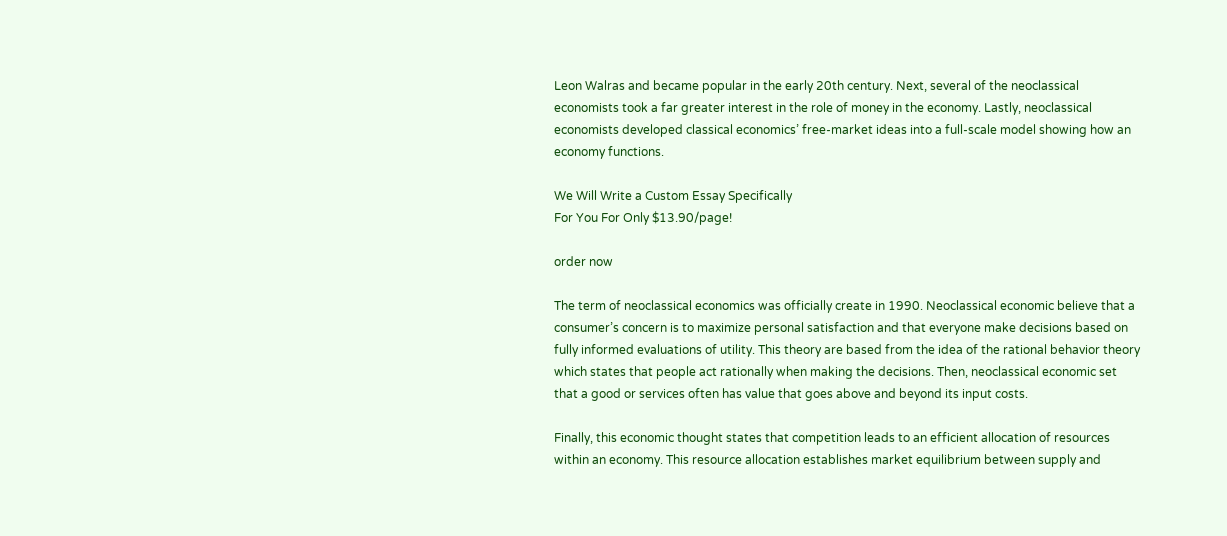Leon Walras and became popular in the early 20th century. Next, several of the neoclassical economists took a far greater interest in the role of money in the economy. Lastly, neoclassical economists developed classical economics’ free-market ideas into a full-scale model showing how an economy functions.

We Will Write a Custom Essay Specifically
For You For Only $13.90/page!

order now

The term of neoclassical economics was officially create in 1990. Neoclassical economic believe that a consumer’s concern is to maximize personal satisfaction and that everyone make decisions based on fully informed evaluations of utility. This theory are based from the idea of the rational behavior theory which states that people act rationally when making the decisions. Then, neoclassical economic set that a good or services often has value that goes above and beyond its input costs.

Finally, this economic thought states that competition leads to an efficient allocation of resources within an economy. This resource allocation establishes market equilibrium between supply and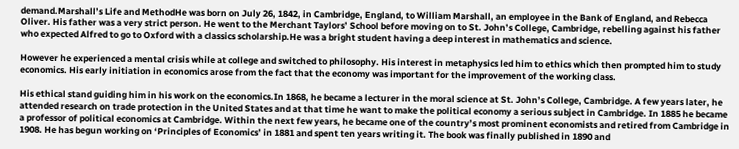demand.Marshall’s Life and MethodHe was born on July 26, 1842, in Cambridge, England, to William Marshall, an employee in the Bank of England, and Rebecca Oliver. His father was a very strict person. He went to the Merchant Taylors’ School before moving on to St. John’s College, Cambridge, rebelling against his father who expected Alfred to go to Oxford with a classics scholarship.He was a bright student having a deep interest in mathematics and science.

However he experienced a mental crisis while at college and switched to philosophy. His interest in metaphysics led him to ethics which then prompted him to study economics. His early initiation in economics arose from the fact that the economy was important for the improvement of the working class.

His ethical stand guiding him in his work on the economics.In 1868, he became a lecturer in the moral science at St. John’s College, Cambridge. A few years later, he attended research on trade protection in the United States and at that time he want to make the political economy a serious subject in Cambridge. In 1885 he became a professor of political economics at Cambridge. Within the next few years, he became one of the country’s most prominent economists and retired from Cambridge in 1908. He has begun working on ‘Principles of Economics’ in 1881 and spent ten years writing it. The book was finally published in 1890 and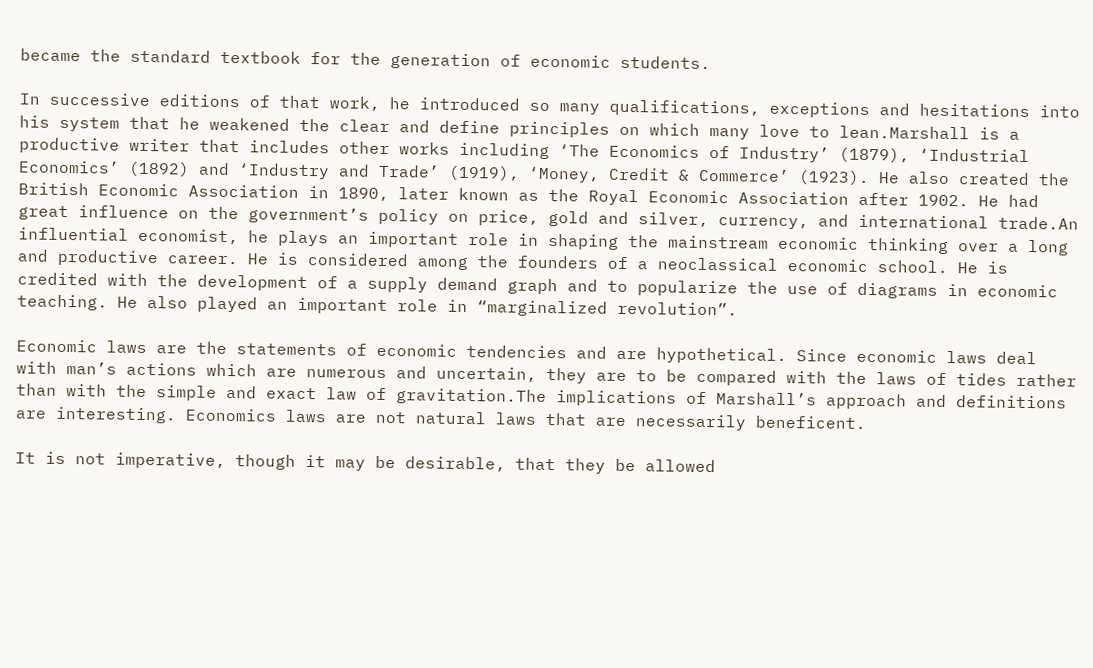became the standard textbook for the generation of economic students.

In successive editions of that work, he introduced so many qualifications, exceptions and hesitations into his system that he weakened the clear and define principles on which many love to lean.Marshall is a productive writer that includes other works including ‘The Economics of Industry’ (1879), ‘Industrial Economics’ (1892) and ‘Industry and Trade’ (1919), ‘Money, Credit & Commerce’ (1923). He also created the British Economic Association in 1890, later known as the Royal Economic Association after 1902. He had great influence on the government’s policy on price, gold and silver, currency, and international trade.An influential economist, he plays an important role in shaping the mainstream economic thinking over a long and productive career. He is considered among the founders of a neoclassical economic school. He is credited with the development of a supply demand graph and to popularize the use of diagrams in economic teaching. He also played an important role in “marginalized revolution”.

Economic laws are the statements of economic tendencies and are hypothetical. Since economic laws deal with man’s actions which are numerous and uncertain, they are to be compared with the laws of tides rather than with the simple and exact law of gravitation.The implications of Marshall’s approach and definitions are interesting. Economics laws are not natural laws that are necessarily beneficent.

It is not imperative, though it may be desirable, that they be allowed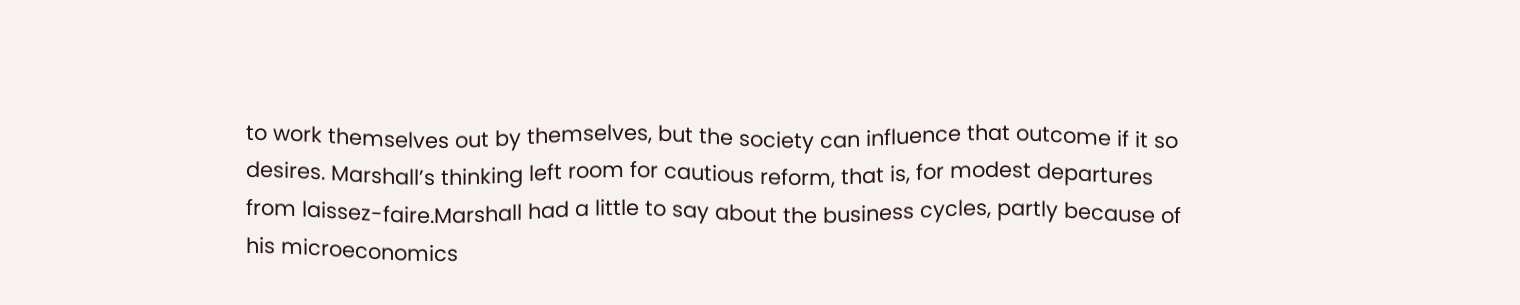to work themselves out by themselves, but the society can influence that outcome if it so desires. Marshall’s thinking left room for cautious reform, that is, for modest departures from laissez-faire.Marshall had a little to say about the business cycles, partly because of his microeconomics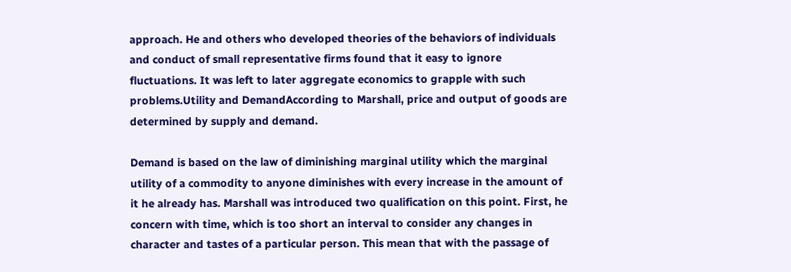approach. He and others who developed theories of the behaviors of individuals and conduct of small representative firms found that it easy to ignore fluctuations. It was left to later aggregate economics to grapple with such problems.Utility and DemandAccording to Marshall, price and output of goods are determined by supply and demand.

Demand is based on the law of diminishing marginal utility which the marginal utility of a commodity to anyone diminishes with every increase in the amount of it he already has. Marshall was introduced two qualification on this point. First, he concern with time, which is too short an interval to consider any changes in character and tastes of a particular person. This mean that with the passage of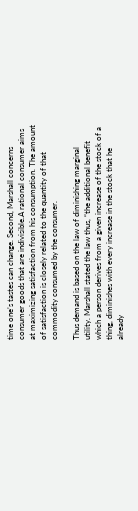time one’s tastes can change. Second, Marshall concerns consumer goods that are indivisible.A rational consumer aims at maximizing satisfaction from his consumption. The amount of satisfaction is closely related to the quantity of that commodity consumed by the consumer.

Thus demand is based on the law of diminishing marginal utility. Marshall stated the law thus, “the additional benefit which a person derives from a given increase of the stock of a thing, diminishes with every increase in the stock that he already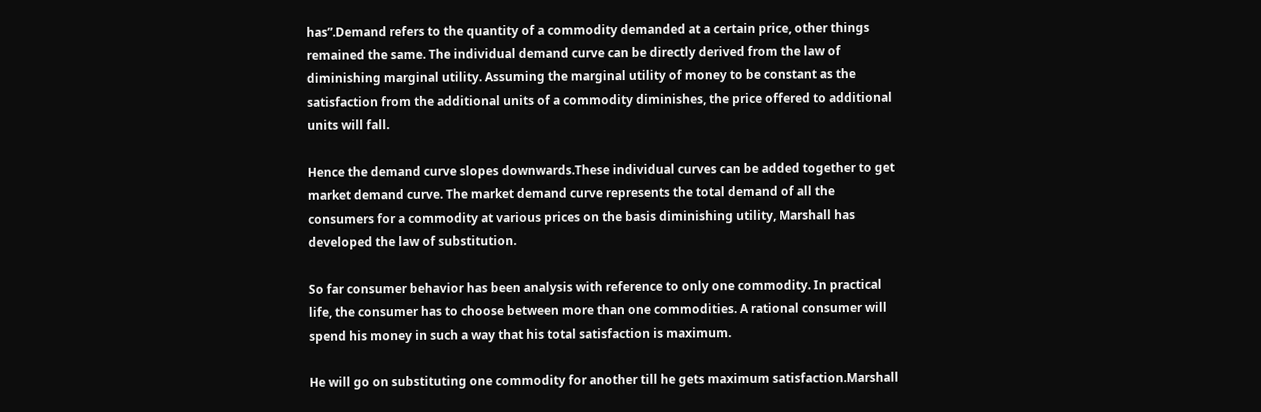has”.Demand refers to the quantity of a commodity demanded at a certain price, other things remained the same. The individual demand curve can be directly derived from the law of diminishing marginal utility. Assuming the marginal utility of money to be constant as the satisfaction from the additional units of a commodity diminishes, the price offered to additional units will fall.

Hence the demand curve slopes downwards.These individual curves can be added together to get market demand curve. The market demand curve represents the total demand of all the consumers for a commodity at various prices on the basis diminishing utility, Marshall has developed the law of substitution.

So far consumer behavior has been analysis with reference to only one commodity. In practical life, the consumer has to choose between more than one commodities. A rational consumer will spend his money in such a way that his total satisfaction is maximum.

He will go on substituting one commodity for another till he gets maximum satisfaction.Marshall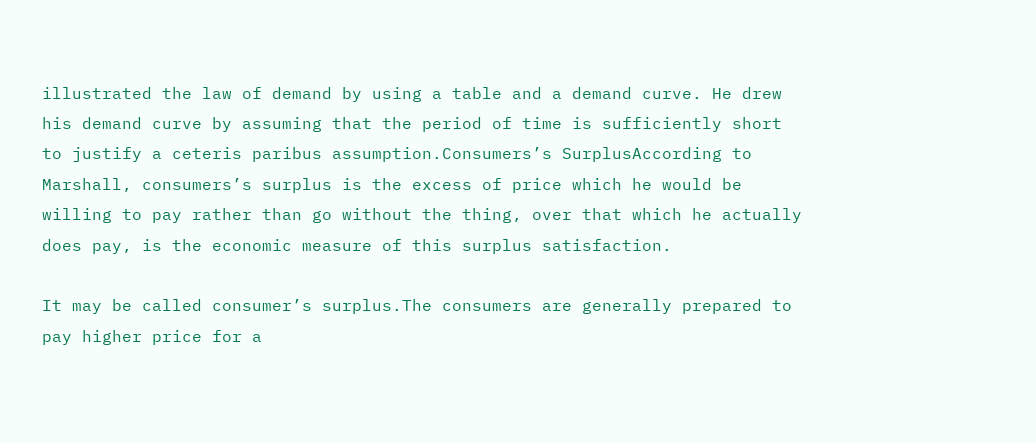illustrated the law of demand by using a table and a demand curve. He drew his demand curve by assuming that the period of time is sufficiently short to justify a ceteris paribus assumption.Consumers’s SurplusAccording to Marshall, consumers’s surplus is the excess of price which he would be willing to pay rather than go without the thing, over that which he actually does pay, is the economic measure of this surplus satisfaction.

It may be called consumer’s surplus.The consumers are generally prepared to pay higher price for a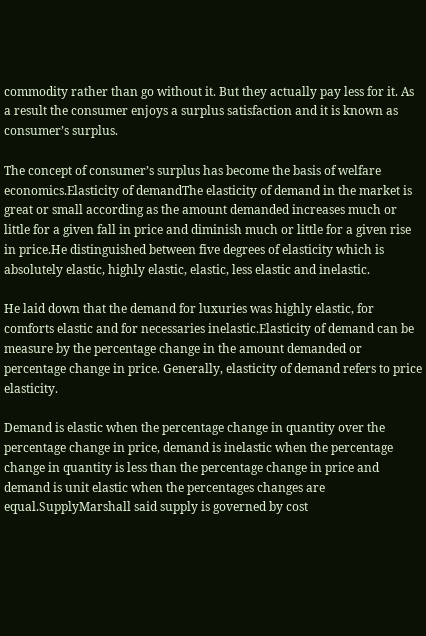commodity rather than go without it. But they actually pay less for it. As a result the consumer enjoys a surplus satisfaction and it is known as consumer’s surplus.

The concept of consumer’s surplus has become the basis of welfare economics.Elasticity of demandThe elasticity of demand in the market is great or small according as the amount demanded increases much or little for a given fall in price and diminish much or little for a given rise in price.He distinguished between five degrees of elasticity which is absolutely elastic, highly elastic, elastic, less elastic and inelastic.

He laid down that the demand for luxuries was highly elastic, for comforts elastic and for necessaries inelastic.Elasticity of demand can be measure by the percentage change in the amount demanded or percentage change in price. Generally, elasticity of demand refers to price elasticity.

Demand is elastic when the percentage change in quantity over the percentage change in price, demand is inelastic when the percentage change in quantity is less than the percentage change in price and demand is unit elastic when the percentages changes are equal.SupplyMarshall said supply is governed by cost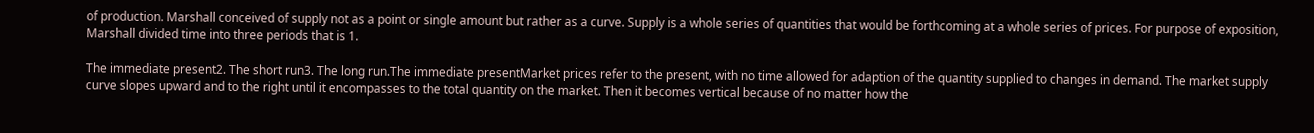of production. Marshall conceived of supply not as a point or single amount but rather as a curve. Supply is a whole series of quantities that would be forthcoming at a whole series of prices. For purpose of exposition, Marshall divided time into three periods that is 1.

The immediate present2. The short run3. The long run.The immediate presentMarket prices refer to the present, with no time allowed for adaption of the quantity supplied to changes in demand. The market supply curve slopes upward and to the right until it encompasses to the total quantity on the market. Then it becomes vertical because of no matter how the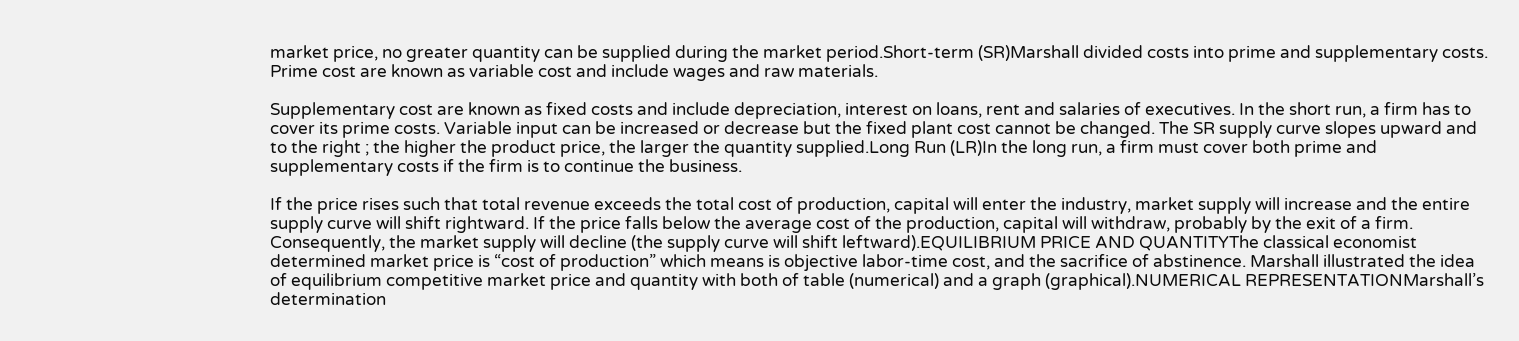market price, no greater quantity can be supplied during the market period.Short-term (SR)Marshall divided costs into prime and supplementary costs. Prime cost are known as variable cost and include wages and raw materials.

Supplementary cost are known as fixed costs and include depreciation, interest on loans, rent and salaries of executives. In the short run, a firm has to cover its prime costs. Variable input can be increased or decrease but the fixed plant cost cannot be changed. The SR supply curve slopes upward and to the right ; the higher the product price, the larger the quantity supplied.Long Run (LR)In the long run, a firm must cover both prime and supplementary costs if the firm is to continue the business.

If the price rises such that total revenue exceeds the total cost of production, capital will enter the industry, market supply will increase and the entire supply curve will shift rightward. If the price falls below the average cost of the production, capital will withdraw, probably by the exit of a firm. Consequently, the market supply will decline (the supply curve will shift leftward).EQUILIBRIUM PRICE AND QUANTITYThe classical economist determined market price is “cost of production” which means is objective labor-time cost, and the sacrifice of abstinence. Marshall illustrated the idea of equilibrium competitive market price and quantity with both of table (numerical) and a graph (graphical).NUMERICAL REPRESENTATIONMarshall’s determination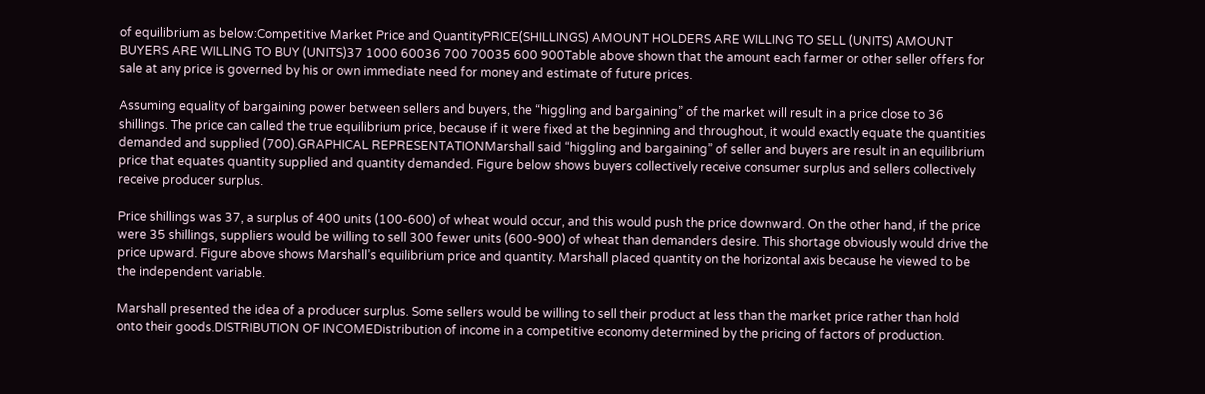of equilibrium as below:Competitive Market Price and QuantityPRICE(SHILLINGS) AMOUNT HOLDERS ARE WILLING TO SELL (UNITS) AMOUNT BUYERS ARE WILLING TO BUY (UNITS)37 1000 60036 700 70035 600 900Table above shown that the amount each farmer or other seller offers for sale at any price is governed by his or own immediate need for money and estimate of future prices.

Assuming equality of bargaining power between sellers and buyers, the “higgling and bargaining” of the market will result in a price close to 36 shillings. The price can called the true equilibrium price, because if it were fixed at the beginning and throughout, it would exactly equate the quantities demanded and supplied (700).GRAPHICAL REPRESENTATIONMarshall said “higgling and bargaining” of seller and buyers are result in an equilibrium price that equates quantity supplied and quantity demanded. Figure below shows buyers collectively receive consumer surplus and sellers collectively receive producer surplus.

Price shillings was 37, a surplus of 400 units (100-600) of wheat would occur, and this would push the price downward. On the other hand, if the price were 35 shillings, suppliers would be willing to sell 300 fewer units (600-900) of wheat than demanders desire. This shortage obviously would drive the price upward. Figure above shows Marshall’s equilibrium price and quantity. Marshall placed quantity on the horizontal axis because he viewed to be the independent variable.

Marshall presented the idea of a producer surplus. Some sellers would be willing to sell their product at less than the market price rather than hold onto their goods.DISTRIBUTION OF INCOMEDistribution of income in a competitive economy determined by the pricing of factors of production.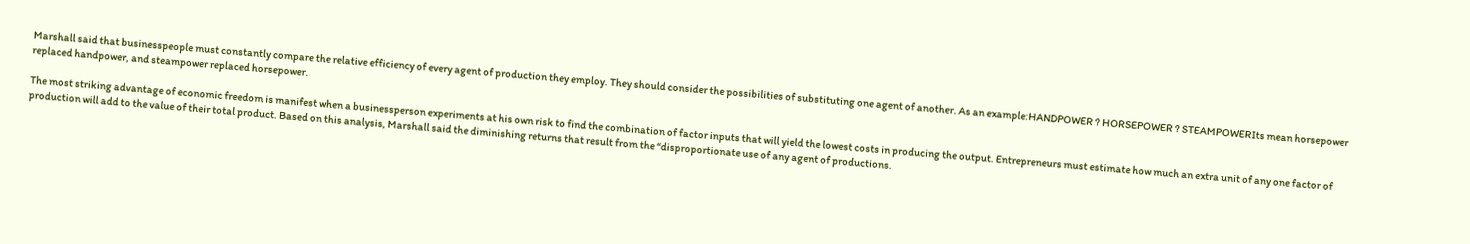Marshall said that businesspeople must constantly compare the relative efficiency of every agent of production they employ. They should consider the possibilities of substituting one agent of another. As an example:HANDPOWER ? HORSEPOWER ? STEAMPOWERIts mean horsepower replaced handpower, and steampower replaced horsepower.

The most striking advantage of economic freedom is manifest when a businessperson experiments at his own risk to find the combination of factor inputs that will yield the lowest costs in producing the output. Entrepreneurs must estimate how much an extra unit of any one factor of production will add to the value of their total product. Based on this analysis, Marshall said the diminishing returns that result from the “disproportionate use of any agent of productions.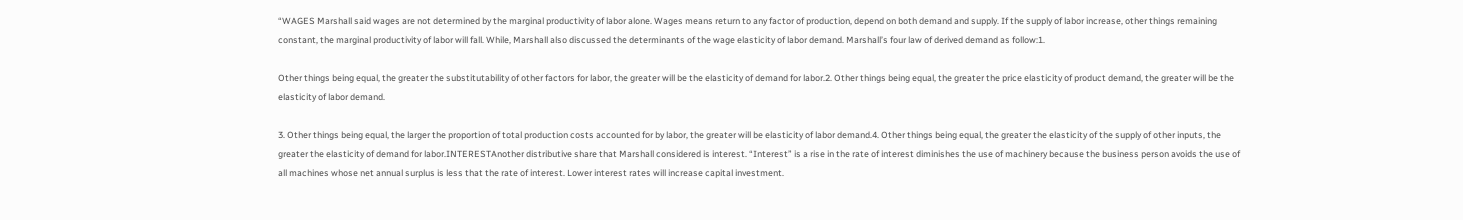“WAGES Marshall said wages are not determined by the marginal productivity of labor alone. Wages means return to any factor of production, depend on both demand and supply. If the supply of labor increase, other things remaining constant, the marginal productivity of labor will fall. While, Marshall also discussed the determinants of the wage elasticity of labor demand. Marshall’s four law of derived demand as follow:1.

Other things being equal, the greater the substitutability of other factors for labor, the greater will be the elasticity of demand for labor.2. Other things being equal, the greater the price elasticity of product demand, the greater will be the elasticity of labor demand.

3. Other things being equal, the larger the proportion of total production costs accounted for by labor, the greater will be elasticity of labor demand.4. Other things being equal, the greater the elasticity of the supply of other inputs, the greater the elasticity of demand for labor.INTERESTAnother distributive share that Marshall considered is interest. “Interest” is a rise in the rate of interest diminishes the use of machinery because the business person avoids the use of all machines whose net annual surplus is less that the rate of interest. Lower interest rates will increase capital investment.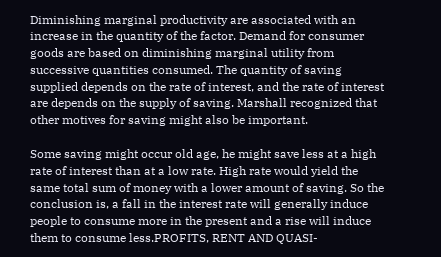Diminishing marginal productivity are associated with an increase in the quantity of the factor. Demand for consumer goods are based on diminishing marginal utility from successive quantities consumed. The quantity of saving supplied depends on the rate of interest, and the rate of interest are depends on the supply of saving. Marshall recognized that other motives for saving might also be important.

Some saving might occur old age, he might save less at a high rate of interest than at a low rate. High rate would yield the same total sum of money with a lower amount of saving. So the conclusion is, a fall in the interest rate will generally induce people to consume more in the present and a rise will induce them to consume less.PROFITS, RENT AND QUASI-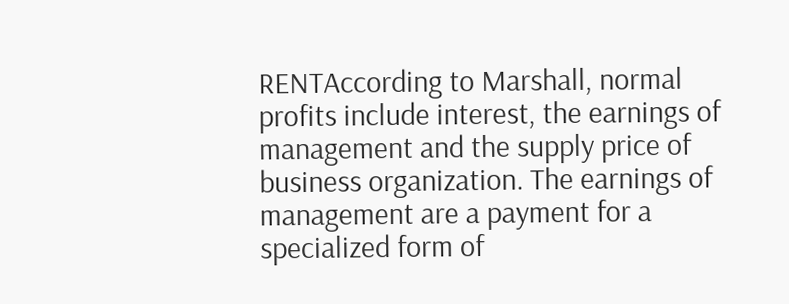RENTAccording to Marshall, normal profits include interest, the earnings of management and the supply price of business organization. The earnings of management are a payment for a specialized form of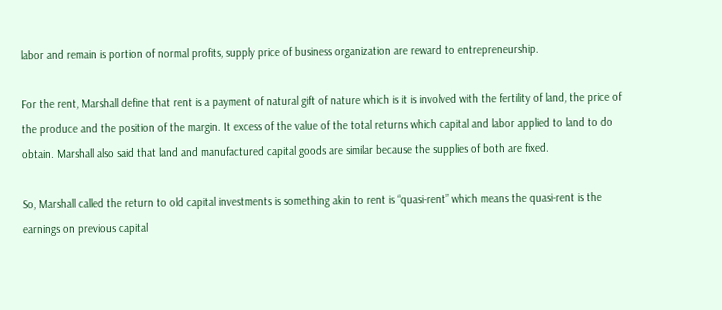labor and remain is portion of normal profits, supply price of business organization are reward to entrepreneurship.

For the rent, Marshall define that rent is a payment of natural gift of nature which is it is involved with the fertility of land, the price of the produce and the position of the margin. It excess of the value of the total returns which capital and labor applied to land to do obtain. Marshall also said that land and manufactured capital goods are similar because the supplies of both are fixed.

So, Marshall called the return to old capital investments is something akin to rent is “quasi-rent” which means the quasi-rent is the earnings on previous capital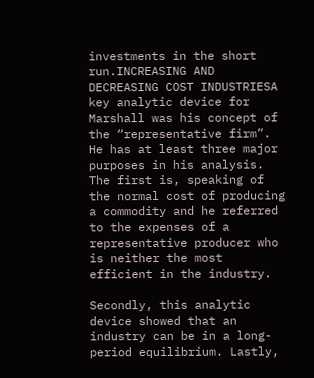investments in the short run.INCREASING AND DECREASING COST INDUSTRIESA key analytic device for Marshall was his concept of the “representative firm”. He has at least three major purposes in his analysis. The first is, speaking of the normal cost of producing a commodity and he referred to the expenses of a representative producer who is neither the most efficient in the industry.

Secondly, this analytic device showed that an industry can be in a long-period equilibrium. Lastly,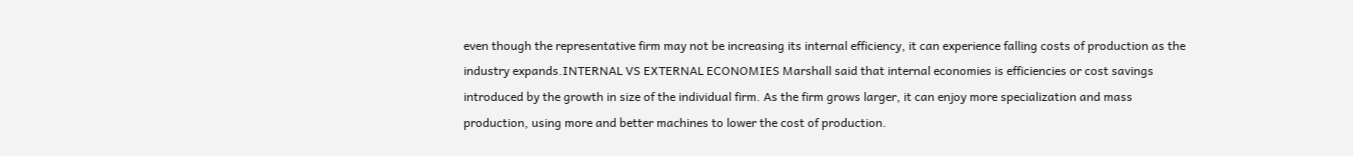even though the representative firm may not be increasing its internal efficiency, it can experience falling costs of production as the industry expands.INTERNAL VS EXTERNAL ECONOMIES Marshall said that internal economies is efficiencies or cost savings introduced by the growth in size of the individual firm. As the firm grows larger, it can enjoy more specialization and mass production, using more and better machines to lower the cost of production.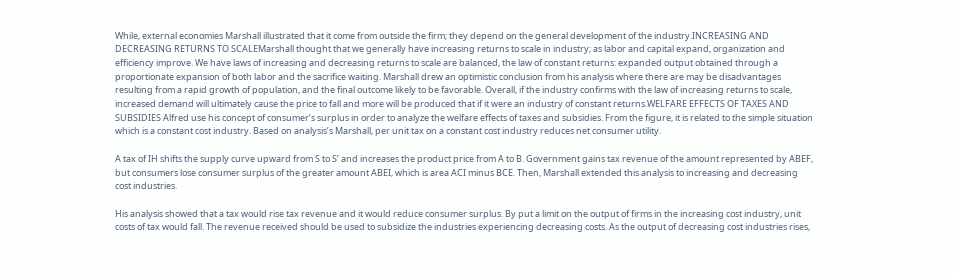While, external economies Marshall illustrated that it come from outside the firm; they depend on the general development of the industry.INCREASING AND DECREASING RETURNS TO SCALEMarshall thought that we generally have increasing returns to scale in industry; as labor and capital expand, organization and efficiency improve. We have laws of increasing and decreasing returns to scale are balanced, the law of constant returns: expanded output obtained through a proportionate expansion of both labor and the sacrifice waiting. Marshall drew an optimistic conclusion from his analysis where there are may be disadvantages resulting from a rapid growth of population, and the final outcome likely to be favorable. Overall, if the industry confirms with the law of increasing returns to scale, increased demand will ultimately cause the price to fall and more will be produced that if it were an industry of constant returns.WELFARE EFFECTS OF TAXES AND SUBSIDIES Alfred use his concept of consumer’s surplus in order to analyze the welfare effects of taxes and subsidies. From the figure, it is related to the simple situation which is a constant cost industry. Based on analysis’s Marshall, per unit tax on a constant cost industry reduces net consumer utility.

A tax of IH shifts the supply curve upward from S to S’ and increases the product price from A to B. Government gains tax revenue of the amount represented by ABEF, but consumers lose consumer surplus of the greater amount ABEI, which is area ACI minus BCE. Then, Marshall extended this analysis to increasing and decreasing cost industries.

His analysis showed that a tax would rise tax revenue and it would reduce consumer surplus. By put a limit on the output of firms in the increasing cost industry, unit costs of tax would fall. The revenue received should be used to subsidize the industries experiencing decreasing costs. As the output of decreasing cost industries rises,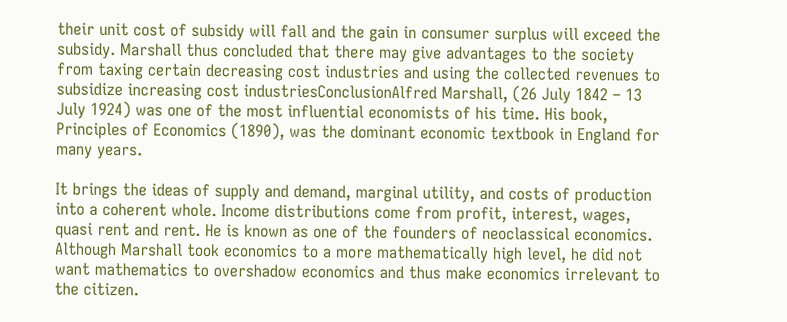their unit cost of subsidy will fall and the gain in consumer surplus will exceed the subsidy. Marshall thus concluded that there may give advantages to the society from taxing certain decreasing cost industries and using the collected revenues to subsidize increasing cost industriesConclusionAlfred Marshall, (26 July 1842 – 13 July 1924) was one of the most influential economists of his time. His book, Principles of Economics (1890), was the dominant economic textbook in England for many years.

It brings the ideas of supply and demand, marginal utility, and costs of production into a coherent whole. Income distributions come from profit, interest, wages, quasi rent and rent. He is known as one of the founders of neoclassical economics. Although Marshall took economics to a more mathematically high level, he did not want mathematics to overshadow economics and thus make economics irrelevant to the citizen.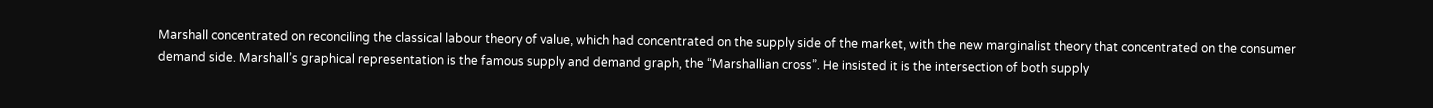Marshall concentrated on reconciling the classical labour theory of value, which had concentrated on the supply side of the market, with the new marginalist theory that concentrated on the consumer demand side. Marshall’s graphical representation is the famous supply and demand graph, the “Marshallian cross”. He insisted it is the intersection of both supply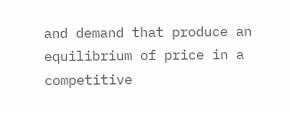and demand that produce an equilibrium of price in a competitive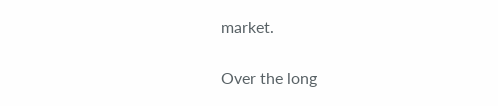market.

Over the long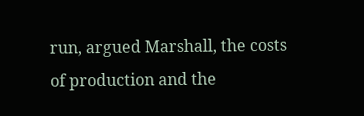run, argued Marshall, the costs of production and the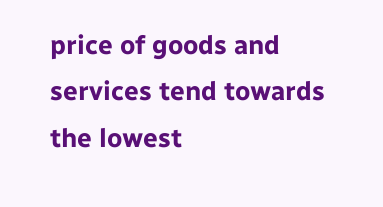price of goods and services tend towards the lowest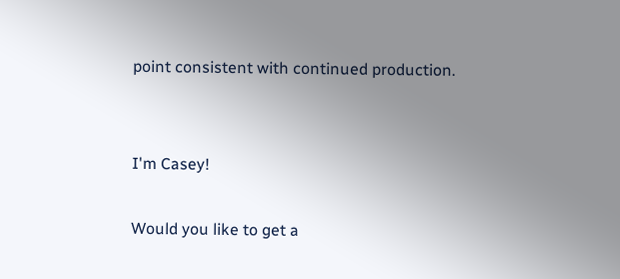point consistent with continued production.


I'm Casey!

Would you like to get a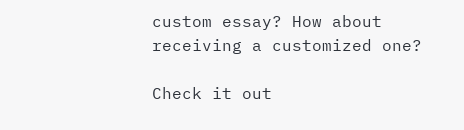custom essay? How about receiving a customized one?

Check it out